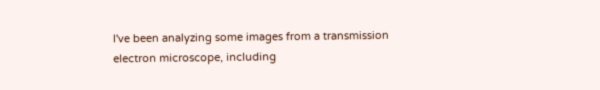I've been analyzing some images from a transmission electron microscope, including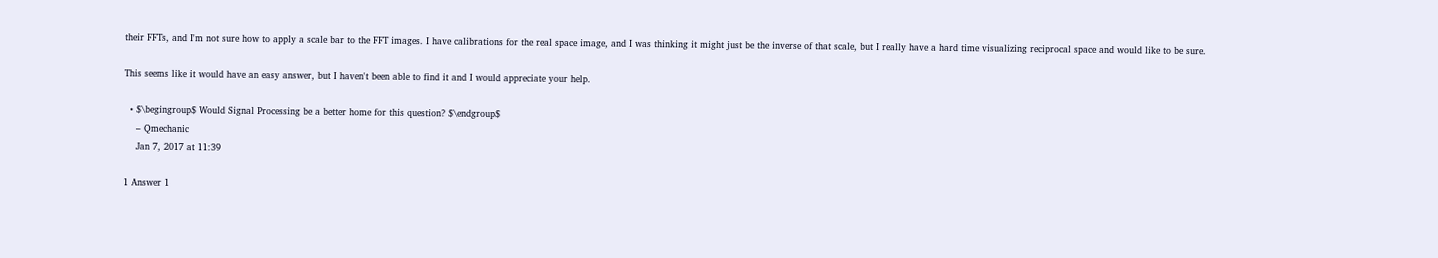their FFTs, and I'm not sure how to apply a scale bar to the FFT images. I have calibrations for the real space image, and I was thinking it might just be the inverse of that scale, but I really have a hard time visualizing reciprocal space and would like to be sure.

This seems like it would have an easy answer, but I haven't been able to find it and I would appreciate your help.

  • $\begingroup$ Would Signal Processing be a better home for this question? $\endgroup$
    – Qmechanic
    Jan 7, 2017 at 11:39

1 Answer 1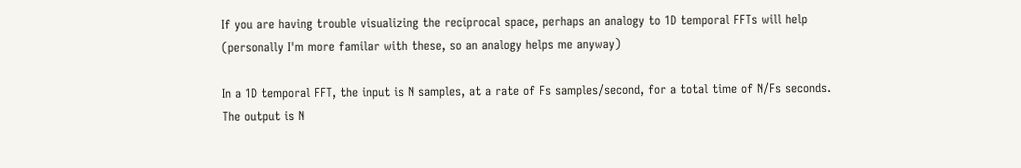If you are having trouble visualizing the reciprocal space, perhaps an analogy to 1D temporal FFTs will help (personally I'm more familar with these, so an analogy helps me anyway)

In a 1D temporal FFT, the input is N samples, at a rate of Fs samples/second, for a total time of N/Fs seconds. The output is N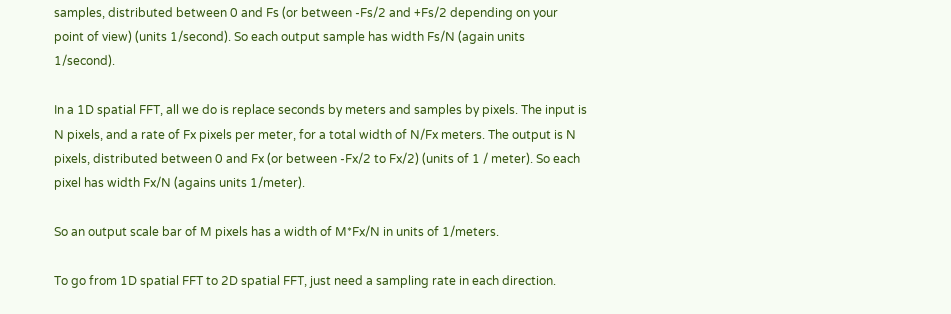samples, distributed between 0 and Fs (or between -Fs/2 and +Fs/2 depending on your point of view) (units 1/second). So each output sample has width Fs/N (again units 1/second).

In a 1D spatial FFT, all we do is replace seconds by meters and samples by pixels. The input is N pixels, and a rate of Fx pixels per meter, for a total width of N/Fx meters. The output is N pixels, distributed between 0 and Fx (or between -Fx/2 to Fx/2) (units of 1 / meter). So each pixel has width Fx/N (agains units 1/meter).

So an output scale bar of M pixels has a width of M*Fx/N in units of 1/meters.

To go from 1D spatial FFT to 2D spatial FFT, just need a sampling rate in each direction.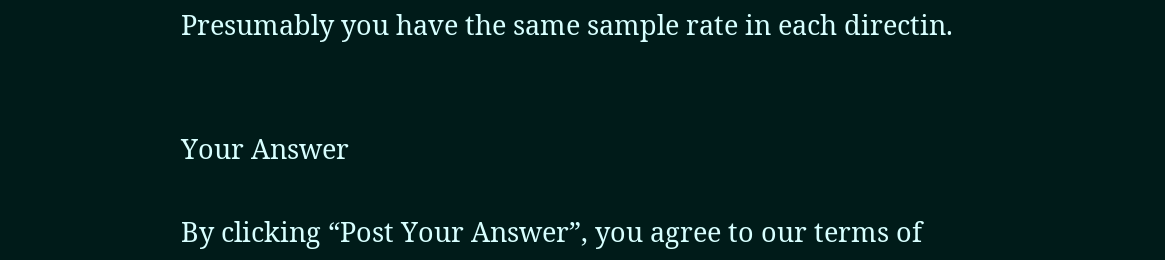Presumably you have the same sample rate in each directin.


Your Answer

By clicking “Post Your Answer”, you agree to our terms of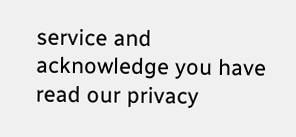service and acknowledge you have read our privacy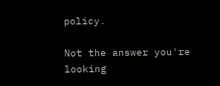policy.

Not the answer you're looking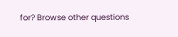for? Browse other questions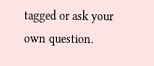tagged or ask your own question.